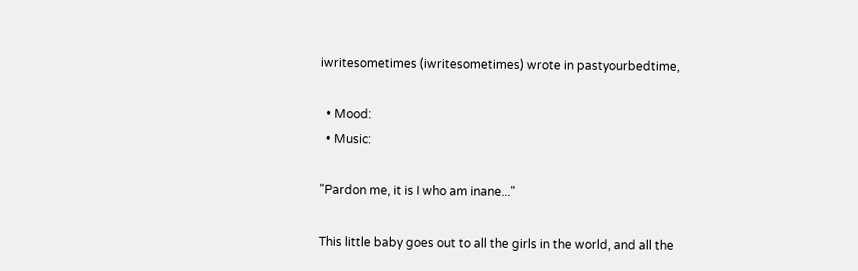iwritesometimes (iwritesometimes) wrote in pastyourbedtime,

  • Mood:
  • Music:

"Pardon me, it is I who am inane..."

This little baby goes out to all the girls in the world, and all the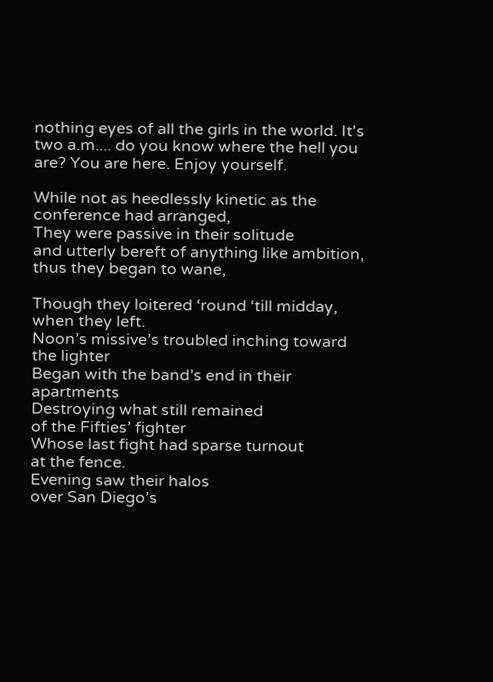nothing eyes of all the girls in the world. It's two a.m.... do you know where the hell you are? You are here. Enjoy yourself.

While not as heedlessly kinetic as the conference had arranged,
They were passive in their solitude
and utterly bereft of anything like ambition,
thus they began to wane,

Though they loitered ‘round ‘till midday, when they left.
Noon’s missive’s troubled inching toward the lighter
Began with the band’s end in their apartments
Destroying what still remained
of the Fifties’ fighter
Whose last fight had sparse turnout
at the fence.
Evening saw their halos
over San Diego’s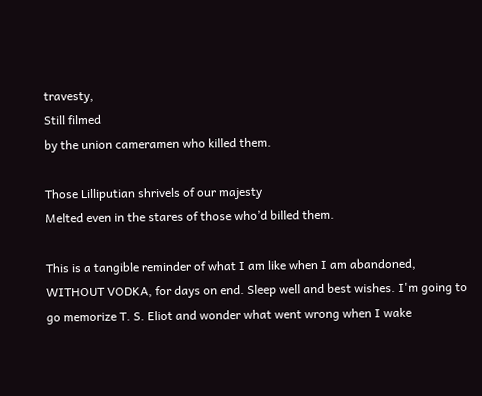travesty,
Still filmed
by the union cameramen who killed them.

Those Lilliputian shrivels of our majesty
Melted even in the stares of those who’d billed them.

This is a tangible reminder of what I am like when I am abandoned, WITHOUT VODKA, for days on end. Sleep well and best wishes. I'm going to go memorize T. S. Eliot and wonder what went wrong when I wake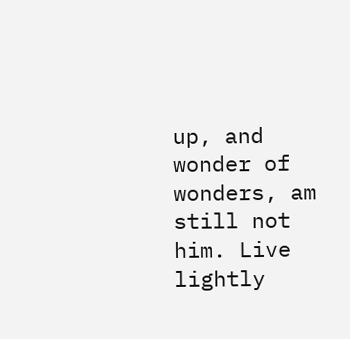up, and wonder of wonders, am still not him. Live lightly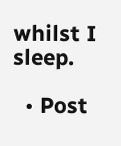whilst I sleep.

  • Post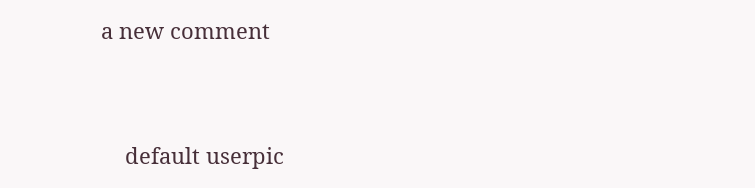a new comment


    default userpic